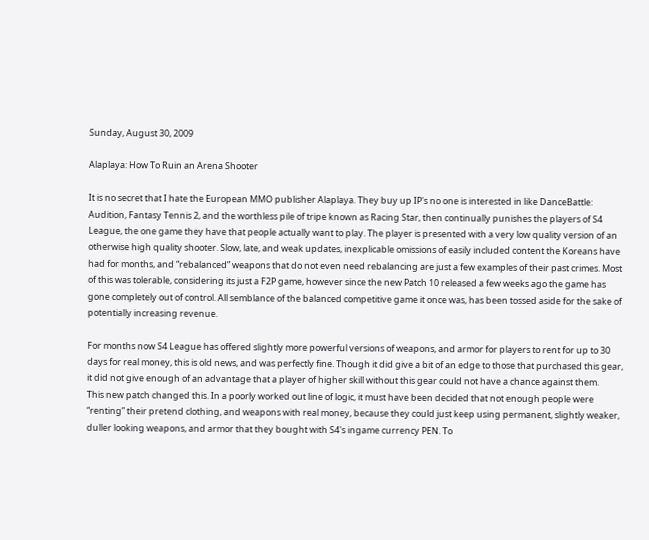Sunday, August 30, 2009

Alaplaya: How To Ruin an Arena Shooter

It is no secret that I hate the European MMO publisher Alaplaya. They buy up IP's no one is interested in like DanceBattle: Audition, Fantasy Tennis 2, and the worthless pile of tripe known as Racing Star, then continually punishes the players of S4 League, the one game they have that people actually want to play. The player is presented with a very low quality version of an otherwise high quality shooter. Slow, late, and weak updates, inexplicable omissions of easily included content the Koreans have had for months, and “rebalanced” weapons that do not even need rebalancing are just a few examples of their past crimes. Most of this was tolerable, considering its just a F2P game, however since the new Patch 10 released a few weeks ago the game has gone completely out of control. All semblance of the balanced competitive game it once was, has been tossed aside for the sake of potentially increasing revenue.

For months now S4 League has offered slightly more powerful versions of weapons, and armor for players to rent for up to 30 days for real money, this is old news, and was perfectly fine. Though it did give a bit of an edge to those that purchased this gear, it did not give enough of an advantage that a player of higher skill without this gear could not have a chance against them.
This new patch changed this. In a poorly worked out line of logic, it must have been decided that not enough people were “renting” their pretend clothing, and weapons with real money, because they could just keep using permanent, slightly weaker, duller looking weapons, and armor that they bought with S4's ingame currency PEN. To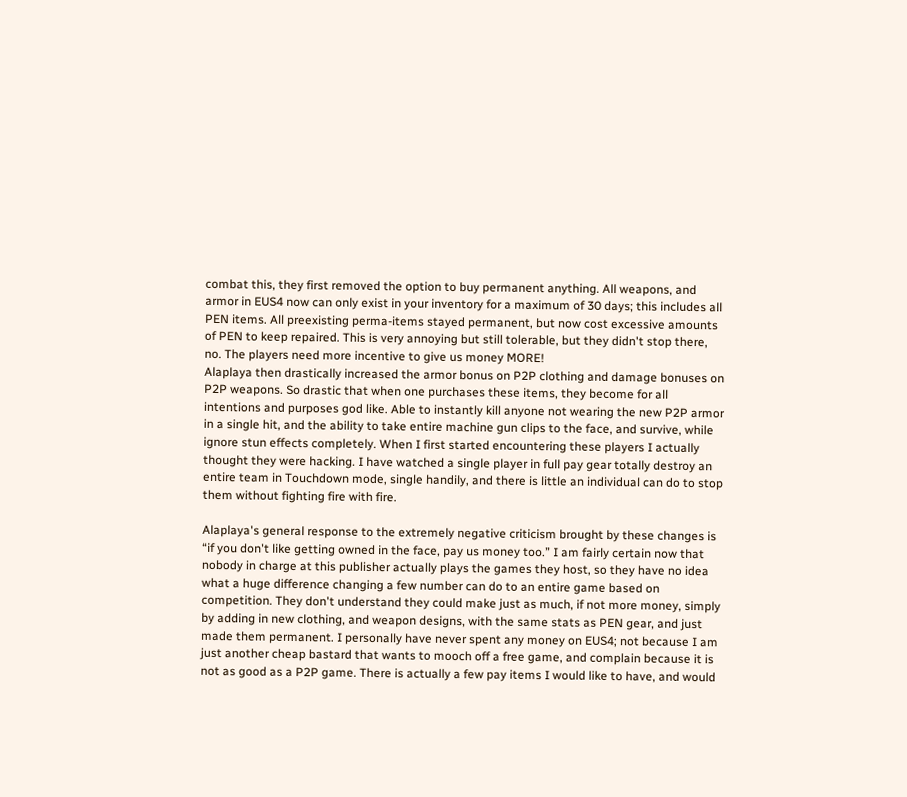combat this, they first removed the option to buy permanent anything. All weapons, and armor in EUS4 now can only exist in your inventory for a maximum of 30 days; this includes all PEN items. All preexisting perma-items stayed permanent, but now cost excessive amounts of PEN to keep repaired. This is very annoying but still tolerable, but they didn't stop there, no. The players need more incentive to give us money MORE!
Alaplaya then drastically increased the armor bonus on P2P clothing and damage bonuses on P2P weapons. So drastic that when one purchases these items, they become for all intentions and purposes god like. Able to instantly kill anyone not wearing the new P2P armor in a single hit, and the ability to take entire machine gun clips to the face, and survive, while ignore stun effects completely. When I first started encountering these players I actually thought they were hacking. I have watched a single player in full pay gear totally destroy an entire team in Touchdown mode, single handily, and there is little an individual can do to stop them without fighting fire with fire.

Alaplaya's general response to the extremely negative criticism brought by these changes is “if you don't like getting owned in the face, pay us money too.” I am fairly certain now that nobody in charge at this publisher actually plays the games they host, so they have no idea what a huge difference changing a few number can do to an entire game based on competition. They don't understand they could make just as much, if not more money, simply by adding in new clothing, and weapon designs, with the same stats as PEN gear, and just made them permanent. I personally have never spent any money on EUS4; not because I am just another cheap bastard that wants to mooch off a free game, and complain because it is not as good as a P2P game. There is actually a few pay items I would like to have, and would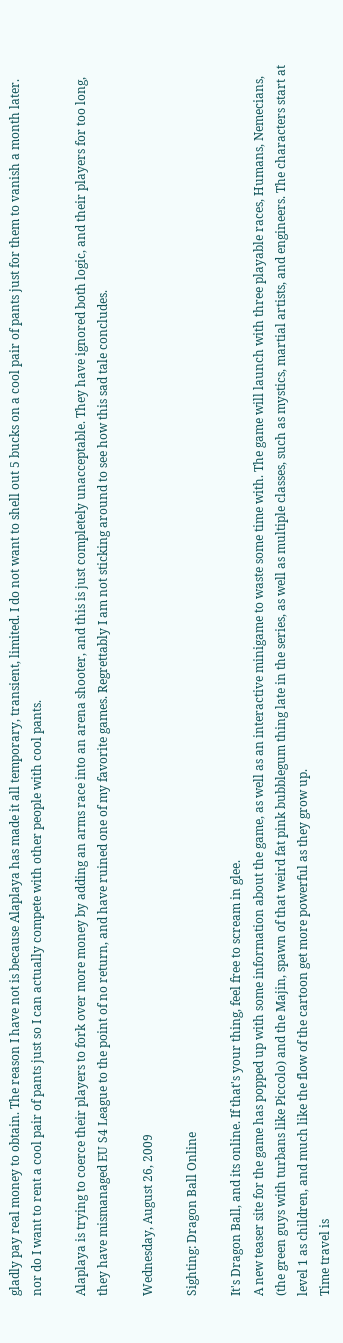gladly pay real money to obtain. The reason I have not is because Alaplaya has made it all temporary, transient, limited. I do not want to shell out 5 bucks on a cool pair of pants just for them to vanish a month later. nor do I want to rent a cool pair of pants just so I can actually compete with other people with cool pants.

Alaplaya is trying to coerce their players to fork over more money by adding an arms race into an arena shooter, and this is just completely unacceptable. They have ignored both logic, and their players for too long, they have mismanaged EU S4 League to the point of no return, and have ruined one of my favorite games. Regrettably I am not sticking around to see how this sad tale concludes.

Wednesday, August 26, 2009

Sighting: Dragon Ball Online

It's Dragon Ball, and its online. If that's your thing, feel free to scream in glee.
A new teaser site for the game has popped up with some information about the game, as well as an interactive minigame to waste some time with. The game will launch with three playable races, Humans, Nemecians, (the green guys with turbans like Piccolo) and the Majin, spawn of that weird fat pink bubblegum thing late in the series, as well as multiple classes, such as mystics, martial artists, and engineers. The characters start at level 1 as children, and much like the flow of the cartoon get more powerful as they grow up.
Time travel is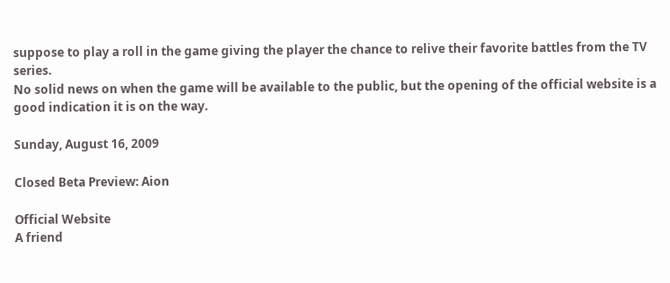suppose to play a roll in the game giving the player the chance to relive their favorite battles from the TV series.
No solid news on when the game will be available to the public, but the opening of the official website is a good indication it is on the way.

Sunday, August 16, 2009

Closed Beta Preview: Aion

Official Website
A friend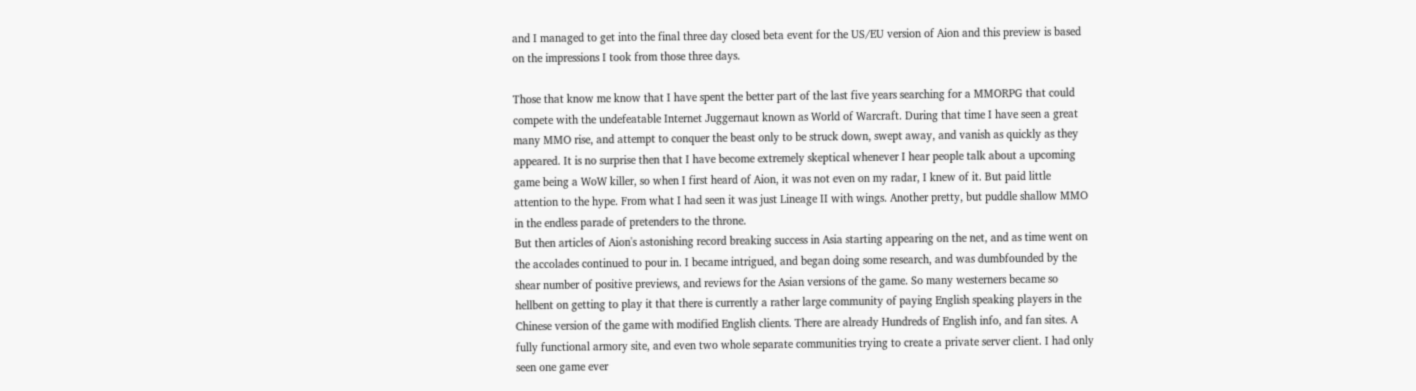and I managed to get into the final three day closed beta event for the US/EU version of Aion and this preview is based on the impressions I took from those three days.

Those that know me know that I have spent the better part of the last five years searching for a MMORPG that could compete with the undefeatable Internet Juggernaut known as World of Warcraft. During that time I have seen a great many MMO rise, and attempt to conquer the beast only to be struck down, swept away, and vanish as quickly as they appeared. It is no surprise then that I have become extremely skeptical whenever I hear people talk about a upcoming game being a WoW killer, so when I first heard of Aion, it was not even on my radar, I knew of it. But paid little attention to the hype. From what I had seen it was just Lineage II with wings. Another pretty, but puddle shallow MMO in the endless parade of pretenders to the throne.
But then articles of Aion's astonishing record breaking success in Asia starting appearing on the net, and as time went on the accolades continued to pour in. I became intrigued, and began doing some research, and was dumbfounded by the shear number of positive previews, and reviews for the Asian versions of the game. So many westerners became so hellbent on getting to play it that there is currently a rather large community of paying English speaking players in the Chinese version of the game with modified English clients. There are already Hundreds of English info, and fan sites. A fully functional armory site, and even two whole separate communities trying to create a private server client. I had only seen one game ever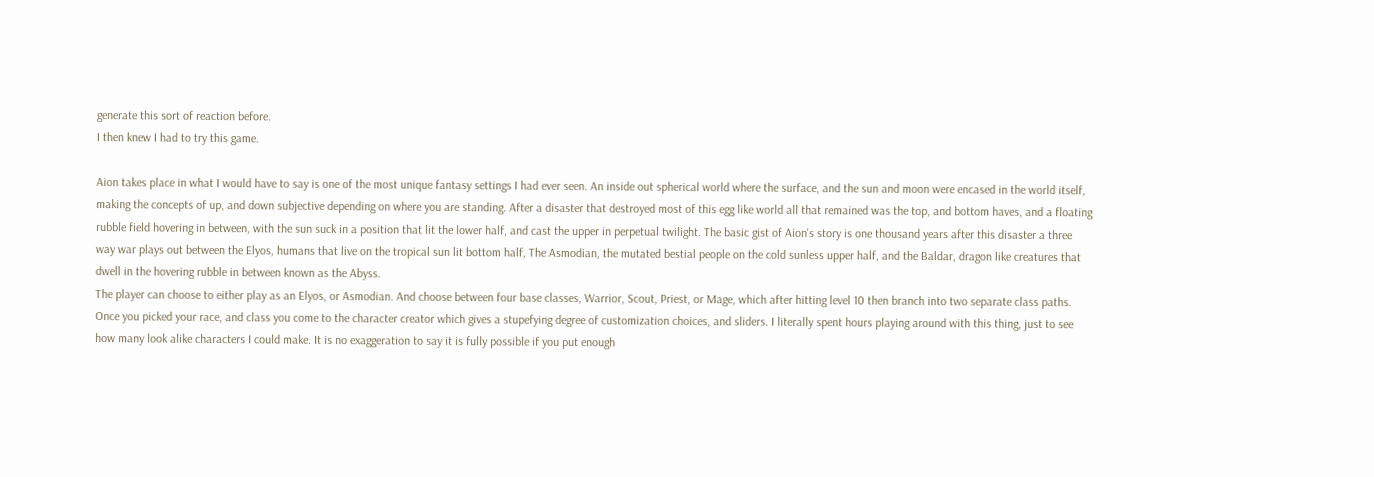generate this sort of reaction before.
I then knew I had to try this game.

Aion takes place in what I would have to say is one of the most unique fantasy settings I had ever seen. An inside out spherical world where the surface, and the sun and moon were encased in the world itself, making the concepts of up, and down subjective depending on where you are standing. After a disaster that destroyed most of this egg like world all that remained was the top, and bottom haves, and a floating rubble field hovering in between, with the sun suck in a position that lit the lower half, and cast the upper in perpetual twilight. The basic gist of Aion's story is one thousand years after this disaster a three way war plays out between the Elyos, humans that live on the tropical sun lit bottom half, The Asmodian, the mutated bestial people on the cold sunless upper half, and the Baldar, dragon like creatures that dwell in the hovering rubble in between known as the Abyss.
The player can choose to either play as an Elyos, or Asmodian. And choose between four base classes, Warrior, Scout, Priest, or Mage, which after hitting level 10 then branch into two separate class paths. Once you picked your race, and class you come to the character creator which gives a stupefying degree of customization choices, and sliders. I literally spent hours playing around with this thing, just to see how many look alike characters I could make. It is no exaggeration to say it is fully possible if you put enough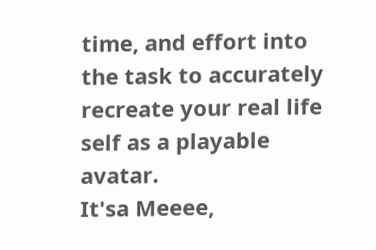time, and effort into the task to accurately recreate your real life self as a playable avatar.
It'sa Meeee,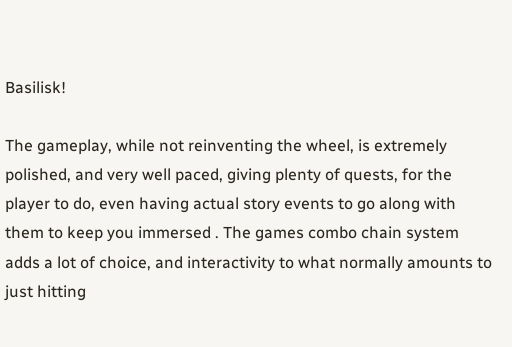Basilisk!

The gameplay, while not reinventing the wheel, is extremely polished, and very well paced, giving plenty of quests, for the player to do, even having actual story events to go along with them to keep you immersed . The games combo chain system adds a lot of choice, and interactivity to what normally amounts to just hitting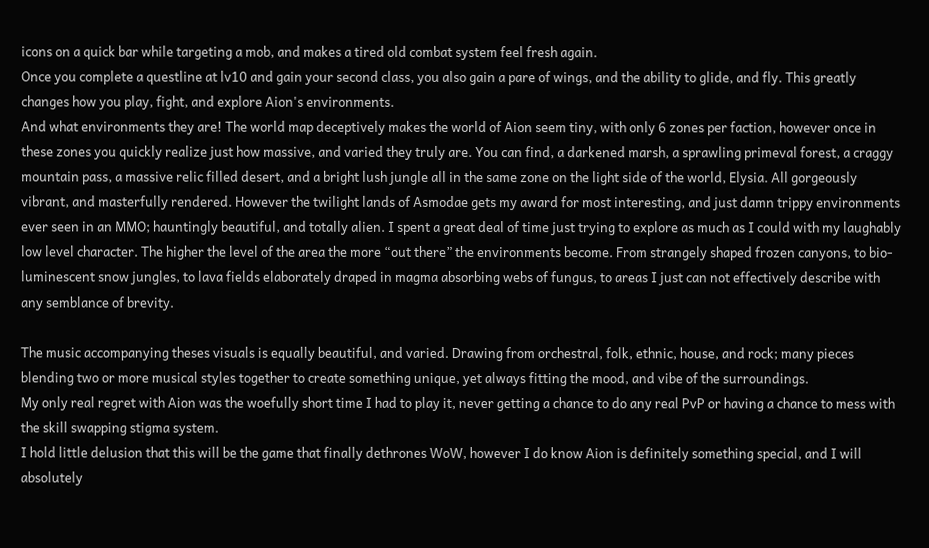icons on a quick bar while targeting a mob, and makes a tired old combat system feel fresh again.
Once you complete a questline at lv10 and gain your second class, you also gain a pare of wings, and the ability to glide, and fly. This greatly changes how you play, fight, and explore Aion's environments.
And what environments they are! The world map deceptively makes the world of Aion seem tiny, with only 6 zones per faction, however once in these zones you quickly realize just how massive, and varied they truly are. You can find, a darkened marsh, a sprawling primeval forest, a craggy mountain pass, a massive relic filled desert, and a bright lush jungle all in the same zone on the light side of the world, Elysia. All gorgeously vibrant, and masterfully rendered. However the twilight lands of Asmodae gets my award for most interesting, and just damn trippy environments ever seen in an MMO; hauntingly beautiful, and totally alien. I spent a great deal of time just trying to explore as much as I could with my laughably low level character. The higher the level of the area the more “out there” the environments become. From strangely shaped frozen canyons, to bio-luminescent snow jungles, to lava fields elaborately draped in magma absorbing webs of fungus, to areas I just can not effectively describe with any semblance of brevity.

The music accompanying theses visuals is equally beautiful, and varied. Drawing from orchestral, folk, ethnic, house, and rock; many pieces blending two or more musical styles together to create something unique, yet always fitting the mood, and vibe of the surroundings.
My only real regret with Aion was the woefully short time I had to play it, never getting a chance to do any real PvP or having a chance to mess with the skill swapping stigma system.
I hold little delusion that this will be the game that finally dethrones WoW, however I do know Aion is definitely something special, and I will absolutely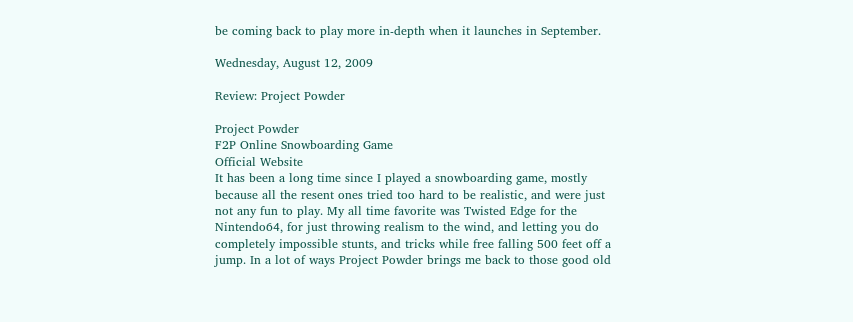be coming back to play more in-depth when it launches in September.

Wednesday, August 12, 2009

Review: Project Powder

Project Powder
F2P Online Snowboarding Game
Official Website
It has been a long time since I played a snowboarding game, mostly because all the resent ones tried too hard to be realistic, and were just not any fun to play. My all time favorite was Twisted Edge for the Nintendo64, for just throwing realism to the wind, and letting you do completely impossible stunts, and tricks while free falling 500 feet off a jump. In a lot of ways Project Powder brings me back to those good old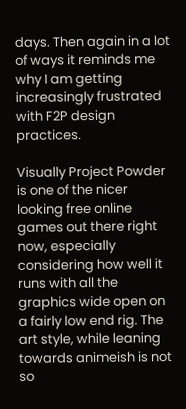days. Then again in a lot of ways it reminds me why I am getting increasingly frustrated with F2P design practices.

Visually Project Powder is one of the nicer looking free online games out there right now, especially considering how well it runs with all the graphics wide open on a fairly low end rig. The art style, while leaning towards animeish is not so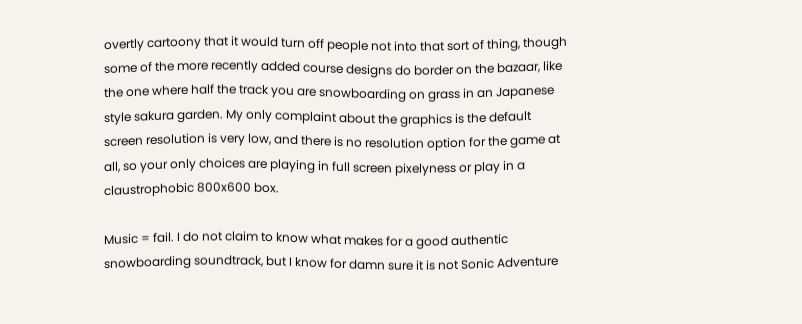overtly cartoony that it would turn off people not into that sort of thing, though some of the more recently added course designs do border on the bazaar, like the one where half the track you are snowboarding on grass in an Japanese style sakura garden. My only complaint about the graphics is the default screen resolution is very low, and there is no resolution option for the game at all, so your only choices are playing in full screen pixelyness or play in a claustrophobic 800x600 box.

Music = fail. I do not claim to know what makes for a good authentic snowboarding soundtrack, but I know for damn sure it is not Sonic Adventure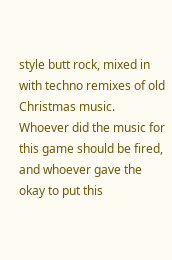style butt rock, mixed in with techno remixes of old Christmas music. Whoever did the music for this game should be fired, and whoever gave the okay to put this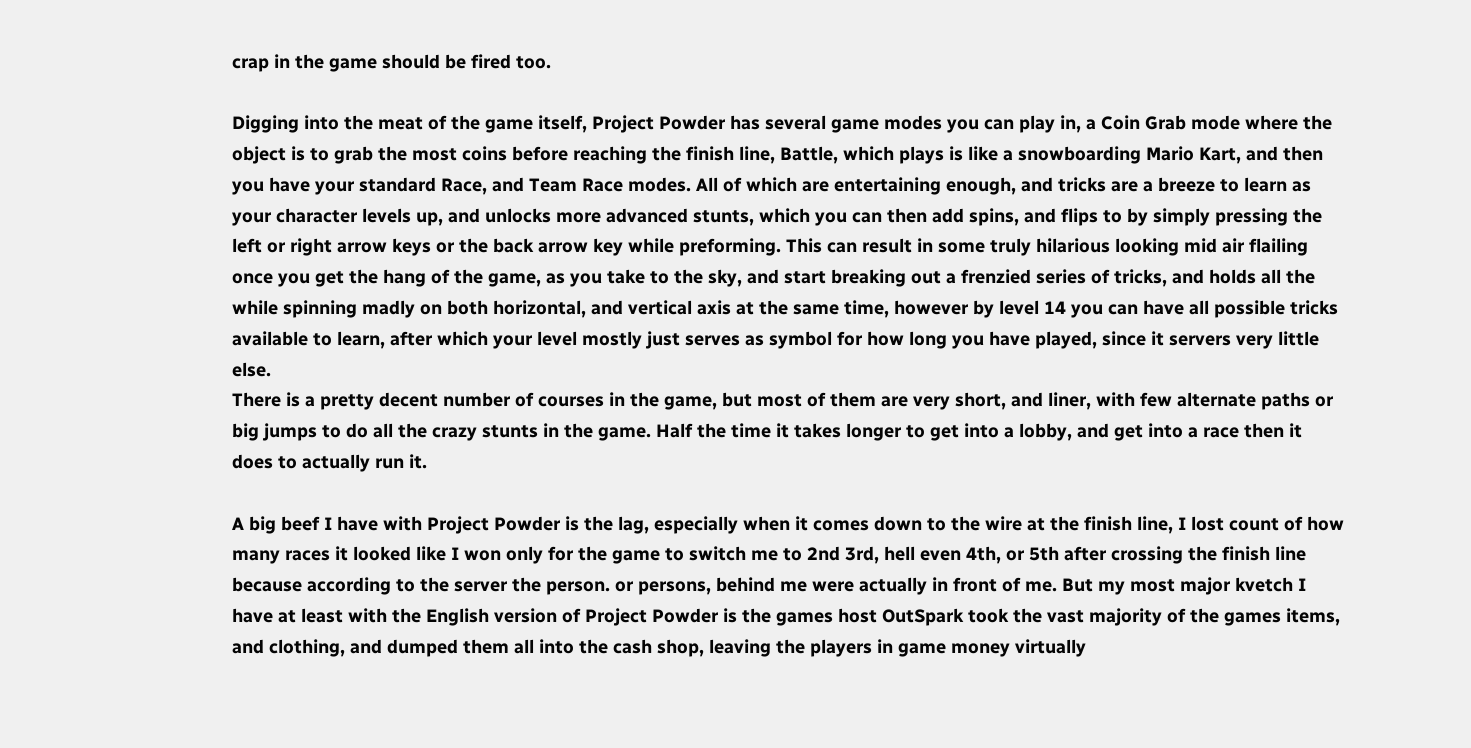crap in the game should be fired too.

Digging into the meat of the game itself, Project Powder has several game modes you can play in, a Coin Grab mode where the object is to grab the most coins before reaching the finish line, Battle, which plays is like a snowboarding Mario Kart, and then you have your standard Race, and Team Race modes. All of which are entertaining enough, and tricks are a breeze to learn as your character levels up, and unlocks more advanced stunts, which you can then add spins, and flips to by simply pressing the left or right arrow keys or the back arrow key while preforming. This can result in some truly hilarious looking mid air flailing once you get the hang of the game, as you take to the sky, and start breaking out a frenzied series of tricks, and holds all the while spinning madly on both horizontal, and vertical axis at the same time, however by level 14 you can have all possible tricks available to learn, after which your level mostly just serves as symbol for how long you have played, since it servers very little else.
There is a pretty decent number of courses in the game, but most of them are very short, and liner, with few alternate paths or big jumps to do all the crazy stunts in the game. Half the time it takes longer to get into a lobby, and get into a race then it does to actually run it.

A big beef I have with Project Powder is the lag, especially when it comes down to the wire at the finish line, I lost count of how many races it looked like I won only for the game to switch me to 2nd 3rd, hell even 4th, or 5th after crossing the finish line because according to the server the person. or persons, behind me were actually in front of me. But my most major kvetch I have at least with the English version of Project Powder is the games host OutSpark took the vast majority of the games items, and clothing, and dumped them all into the cash shop, leaving the players in game money virtually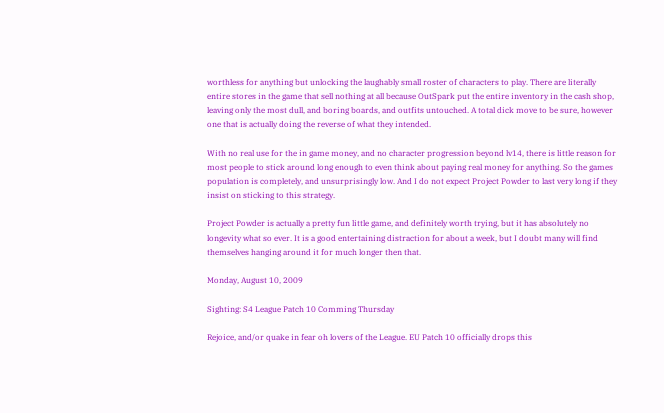worthless for anything but unlocking the laughably small roster of characters to play. There are literally entire stores in the game that sell nothing at all because OutSpark put the entire inventory in the cash shop, leaving only the most dull, and boring boards, and outfits untouched. A total dick move to be sure, however one that is actually doing the reverse of what they intended.

With no real use for the in game money, and no character progression beyond lv14, there is little reason for most people to stick around long enough to even think about paying real money for anything. So the games population is completely, and unsurprisingly low. And I do not expect Project Powder to last very long if they insist on sticking to this strategy.

Project Powder is actually a pretty fun little game, and definitely worth trying, but it has absolutely no longevity what so ever. It is a good entertaining distraction for about a week, but I doubt many will find themselves hanging around it for much longer then that.

Monday, August 10, 2009

Sighting: S4 League Patch 10 Comming Thursday

Rejoice, and/or quake in fear oh lovers of the League. EU Patch 10 officially drops this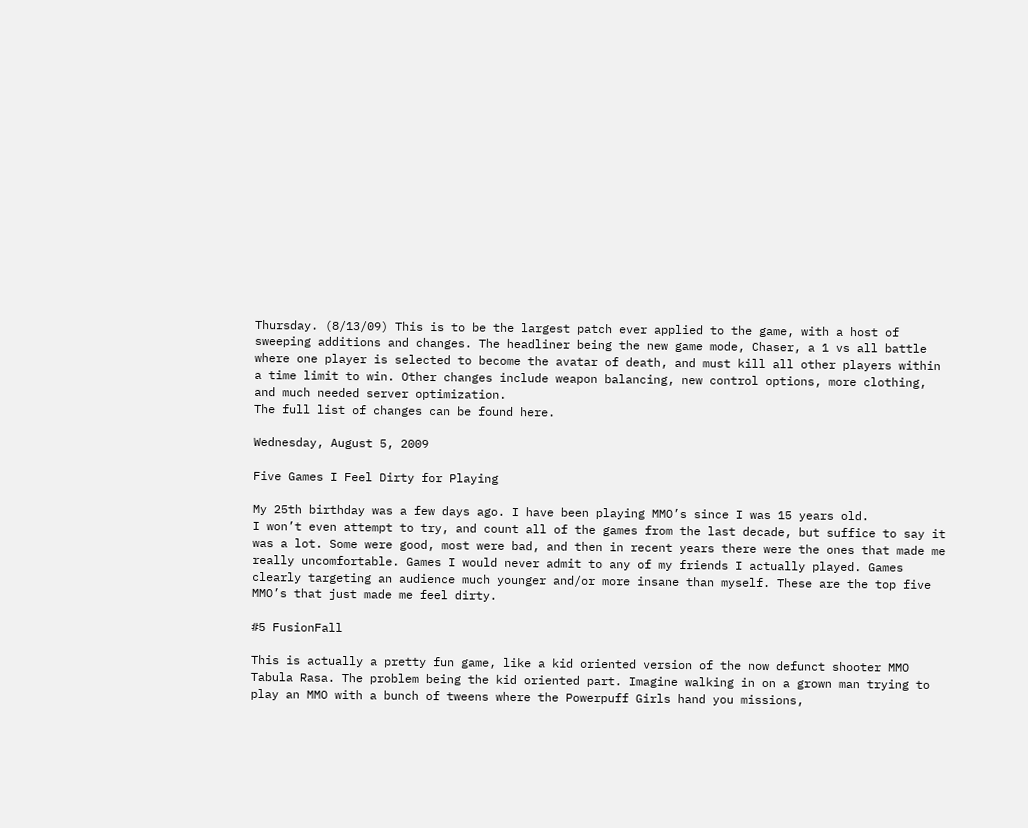Thursday. (8/13/09) This is to be the largest patch ever applied to the game, with a host of sweeping additions and changes. The headliner being the new game mode, Chaser, a 1 vs all battle where one player is selected to become the avatar of death, and must kill all other players within a time limit to win. Other changes include weapon balancing, new control options, more clothing, and much needed server optimization.
The full list of changes can be found here.

Wednesday, August 5, 2009

Five Games I Feel Dirty for Playing

My 25th birthday was a few days ago. I have been playing MMO’s since I was 15 years old.
I won’t even attempt to try, and count all of the games from the last decade, but suffice to say it was a lot. Some were good, most were bad, and then in recent years there were the ones that made me really uncomfortable. Games I would never admit to any of my friends I actually played. Games clearly targeting an audience much younger and/or more insane than myself. These are the top five MMO’s that just made me feel dirty.

#5 FusionFall

This is actually a pretty fun game, like a kid oriented version of the now defunct shooter MMO Tabula Rasa. The problem being the kid oriented part. Imagine walking in on a grown man trying to play an MMO with a bunch of tweens where the Powerpuff Girls hand you missions,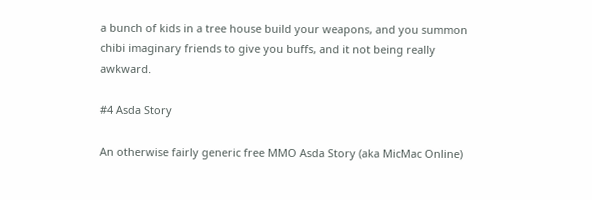a bunch of kids in a tree house build your weapons, and you summon chibi imaginary friends to give you buffs, and it not being really awkward.

#4 Asda Story

An otherwise fairly generic free MMO Asda Story (aka MicMac Online)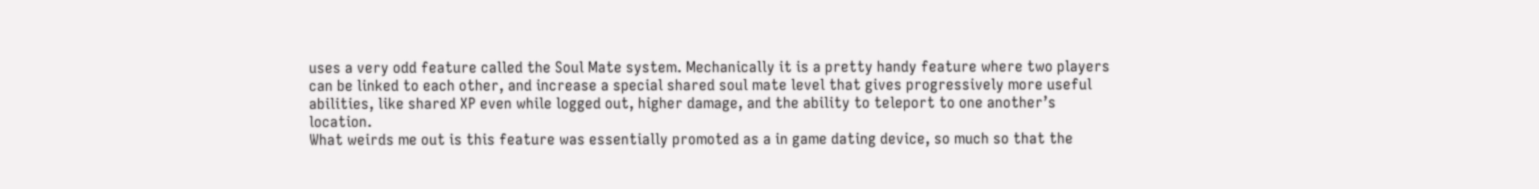uses a very odd feature called the Soul Mate system. Mechanically it is a pretty handy feature where two players can be linked to each other, and increase a special shared soul mate level that gives progressively more useful abilities, like shared XP even while logged out, higher damage, and the ability to teleport to one another’s location.
What weirds me out is this feature was essentially promoted as a in game dating device, so much so that the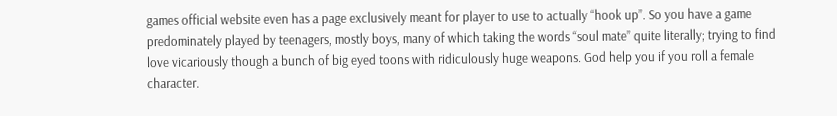games official website even has a page exclusively meant for player to use to actually “hook up”. So you have a game predominately played by teenagers, mostly boys, many of which taking the words “soul mate” quite literally; trying to find love vicariously though a bunch of big eyed toons with ridiculously huge weapons. God help you if you roll a female character.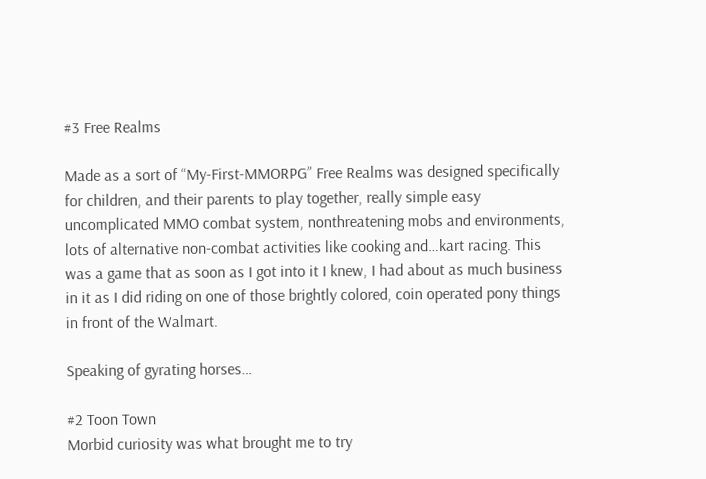#3 Free Realms

Made as a sort of “My-First-MMORPG” Free Realms was designed specifically for children, and their parents to play together, really simple easy uncomplicated MMO combat system, nonthreatening mobs and environments, lots of alternative non-combat activities like cooking and…kart racing. This was a game that as soon as I got into it I knew, I had about as much business in it as I did riding on one of those brightly colored, coin operated pony things in front of the Walmart.

Speaking of gyrating horses…

#2 Toon Town
Morbid curiosity was what brought me to try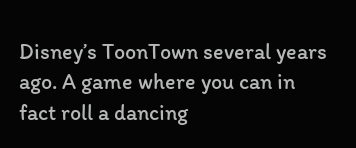Disney’s ToonTown several years ago. A game where you can in fact roll a dancing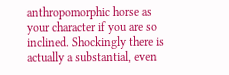anthropomorphic horse as your character if you are so inclined. Shockingly there is actually a substantial, even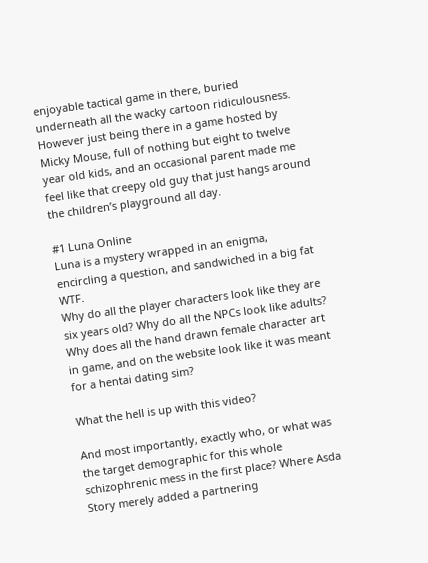enjoyable tactical game in there, buried underneath all the wacky cartoon ridiculousness. However just being there in a game hosted by Micky Mouse, full of nothing but eight to twelve year old kids, and an occasional parent made me feel like that creepy old guy that just hangs around the children’s playground all day.

#1 Luna Online
Luna is a mystery wrapped in an enigma, encircling a question, and sandwiched in a big fat WTF.
Why do all the player characters look like they are six years old? Why do all the NPCs look like adults?
Why does all the hand drawn female character art in game, and on the website look like it was meant for a hentai dating sim?

What the hell is up with this video?

And most importantly, exactly who, or what was the target demographic for this whole schizophrenic mess in the first place? Where Asda Story merely added a partnering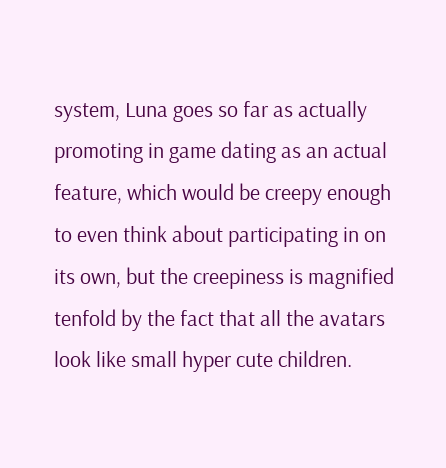system, Luna goes so far as actually promoting in game dating as an actual feature, which would be creepy enough to even think about participating in on its own, but the creepiness is magnified tenfold by the fact that all the avatars look like small hyper cute children.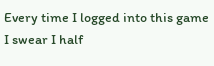Every time I logged into this game I swear I half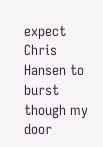expect Chris Hansen to burst though my door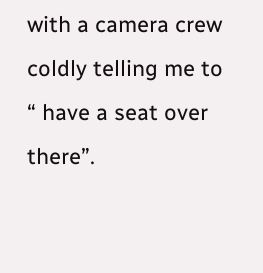with a camera crew coldly telling me to “ have a seat over there”.